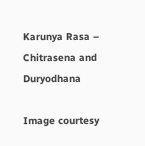Karunya Rasa – Chitrasena and Duryodhana

Image courtesy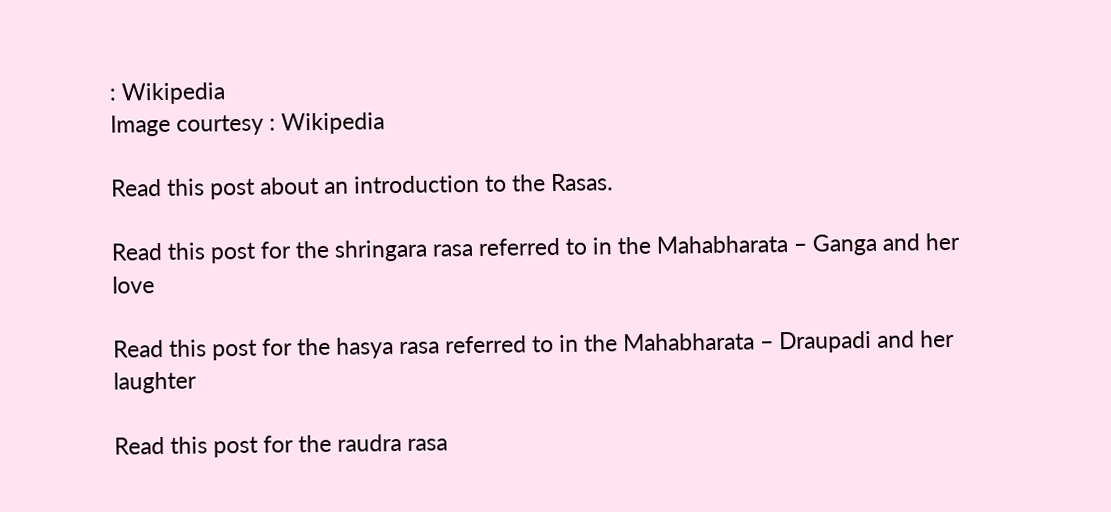: Wikipedia
Image courtesy : Wikipedia

Read this post about an introduction to the Rasas.

Read this post for the shringara rasa referred to in the Mahabharata – Ganga and her love

Read this post for the hasya rasa referred to in the Mahabharata – Draupadi and her laughter

Read this post for the raudra rasa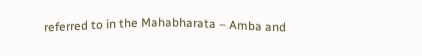referred to in the Mahabharata – Amba and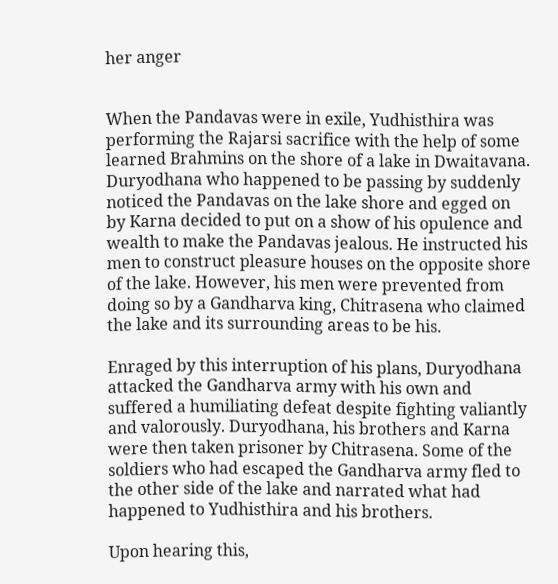her anger


When the Pandavas were in exile, Yudhisthira was performing the Rajarsi sacrifice with the help of some learned Brahmins on the shore of a lake in Dwaitavana. Duryodhana who happened to be passing by suddenly noticed the Pandavas on the lake shore and egged on by Karna decided to put on a show of his opulence and wealth to make the Pandavas jealous. He instructed his men to construct pleasure houses on the opposite shore of the lake. However, his men were prevented from doing so by a Gandharva king, Chitrasena who claimed the lake and its surrounding areas to be his.

Enraged by this interruption of his plans, Duryodhana attacked the Gandharva army with his own and suffered a humiliating defeat despite fighting valiantly and valorously. Duryodhana, his brothers and Karna were then taken prisoner by Chitrasena. Some of the soldiers who had escaped the Gandharva army fled to the other side of the lake and narrated what had happened to Yudhisthira and his brothers.

Upon hearing this,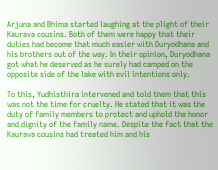Arjuna and Bhima started laughing at the plight of their Kaurava cousins. Both of them were happy that their duties had become that much easier with Duryodhana and his brothers out of the way. In their opinion, Duryodhana got what he deserved as he surely had camped on the opposite side of the lake with evil intentions only.

To this, Yudhisthira intervened and told them that this was not the time for cruelty. He stated that it was the duty of family members to protect and uphold the honor and dignity of the family name. Despite the fact that the Kaurava cousins had treated him and his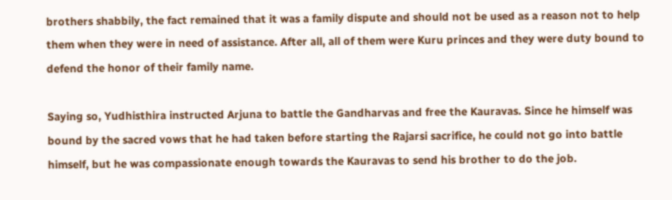brothers shabbily, the fact remained that it was a family dispute and should not be used as a reason not to help them when they were in need of assistance. After all, all of them were Kuru princes and they were duty bound to defend the honor of their family name.

Saying so, Yudhisthira instructed Arjuna to battle the Gandharvas and free the Kauravas. Since he himself was bound by the sacred vows that he had taken before starting the Rajarsi sacrifice, he could not go into battle himself, but he was compassionate enough towards the Kauravas to send his brother to do the job.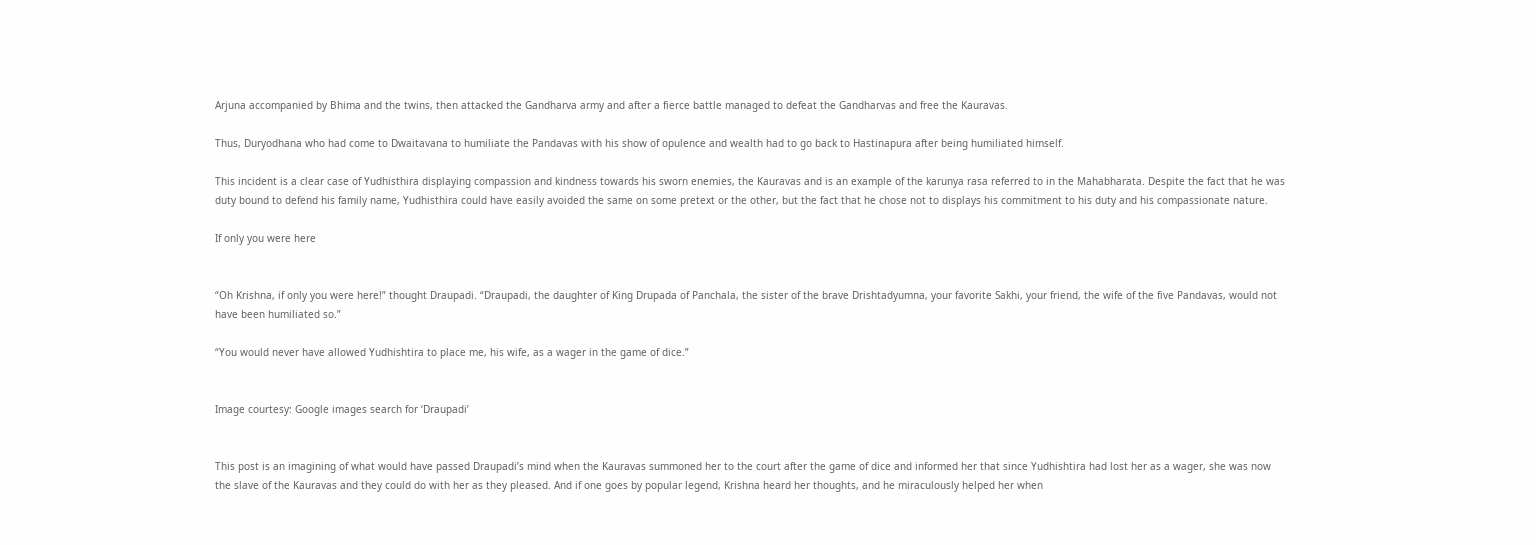Arjuna accompanied by Bhima and the twins, then attacked the Gandharva army and after a fierce battle managed to defeat the Gandharvas and free the Kauravas.

Thus, Duryodhana who had come to Dwaitavana to humiliate the Pandavas with his show of opulence and wealth had to go back to Hastinapura after being humiliated himself.

This incident is a clear case of Yudhisthira displaying compassion and kindness towards his sworn enemies, the Kauravas and is an example of the karunya rasa referred to in the Mahabharata. Despite the fact that he was duty bound to defend his family name, Yudhisthira could have easily avoided the same on some pretext or the other, but the fact that he chose not to displays his commitment to his duty and his compassionate nature.

If only you were here


“Oh Krishna, if only you were here!” thought Draupadi. “Draupadi, the daughter of King Drupada of Panchala, the sister of the brave Drishtadyumna, your favorite Sakhi, your friend, the wife of the five Pandavas, would not have been humiliated so.”

“You would never have allowed Yudhishtira to place me, his wife, as a wager in the game of dice.”


Image courtesy: Google images search for ‘Draupadi’


This post is an imagining of what would have passed Draupadi’s mind when the Kauravas summoned her to the court after the game of dice and informed her that since Yudhishtira had lost her as a wager, she was now the slave of the Kauravas and they could do with her as they pleased. And if one goes by popular legend, Krishna heard her thoughts, and he miraculously helped her when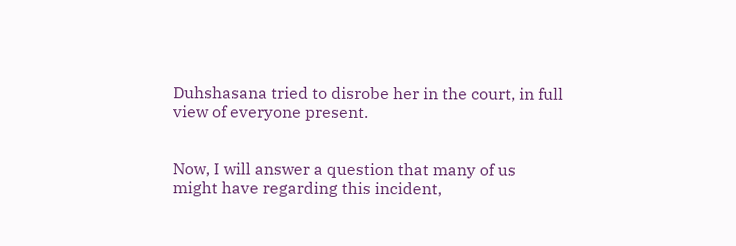Duhshasana tried to disrobe her in the court, in full view of everyone present.


Now, I will answer a question that many of us might have regarding this incident,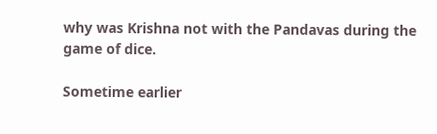why was Krishna not with the Pandavas during the game of dice.

Sometime earlier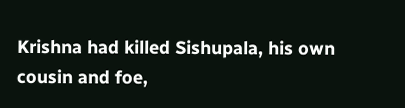Krishna had killed Sishupala, his own cousin and foe,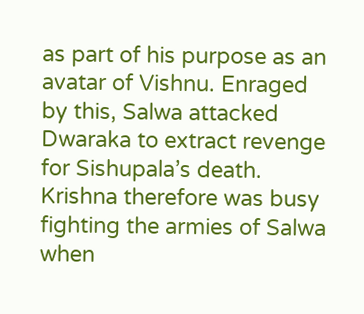as part of his purpose as an avatar of Vishnu. Enraged by this, Salwa attacked Dwaraka to extract revenge for Sishupala’s death. Krishna therefore was busy fighting the armies of Salwa when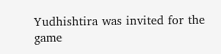Yudhishtira was invited for the game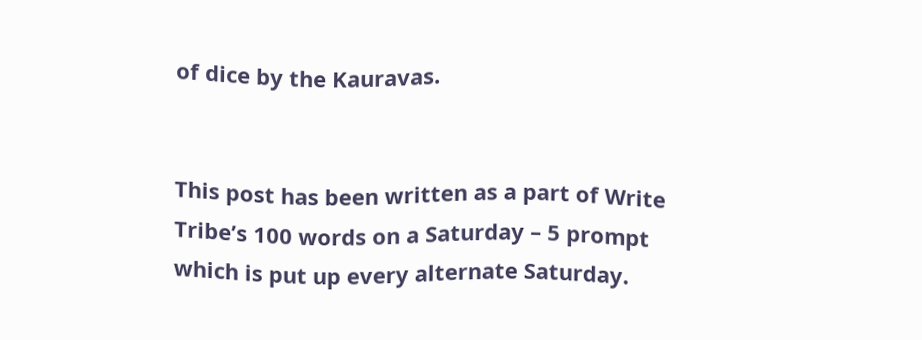of dice by the Kauravas.


This post has been written as a part of Write Tribe’s 100 words on a Saturday – 5 prompt which is put up every alternate Saturday.